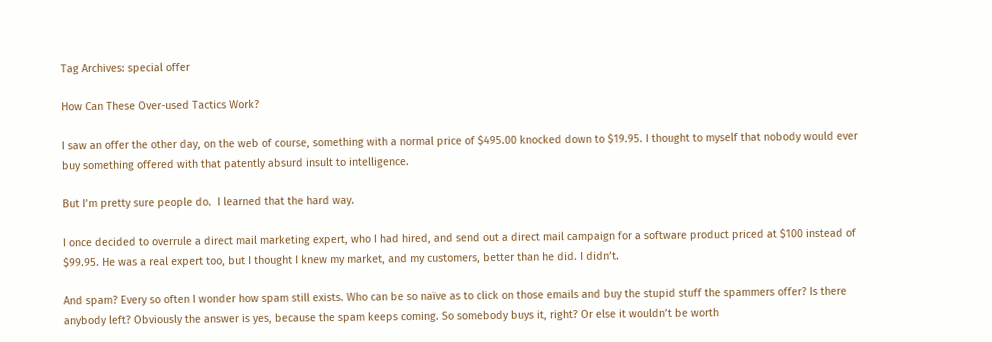Tag Archives: special offer

How Can These Over-used Tactics Work?

I saw an offer the other day, on the web of course, something with a normal price of $495.00 knocked down to $19.95. I thought to myself that nobody would ever buy something offered with that patently absurd insult to intelligence.

But I’m pretty sure people do.  I learned that the hard way.

I once decided to overrule a direct mail marketing expert, who I had hired, and send out a direct mail campaign for a software product priced at $100 instead of $99.95. He was a real expert too, but I thought I knew my market, and my customers, better than he did. I didn’t.

And spam? Every so often I wonder how spam still exists. Who can be so naïve as to click on those emails and buy the stupid stuff the spammers offer? Is there anybody left? Obviously the answer is yes, because the spam keeps coming. So somebody buys it, right? Or else it wouldn’t be worth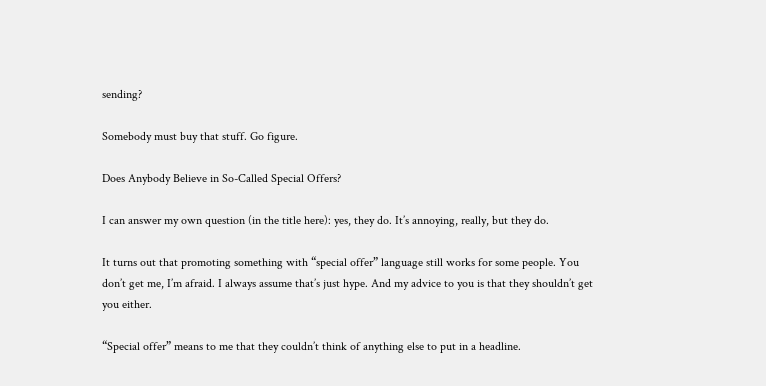sending?

Somebody must buy that stuff. Go figure.

Does Anybody Believe in So-Called Special Offers?

I can answer my own question (in the title here): yes, they do. It’s annoying, really, but they do.

It turns out that promoting something with “special offer” language still works for some people. You don’t get me, I’m afraid. I always assume that’s just hype. And my advice to you is that they shouldn’t get you either.

“Special offer” means to me that they couldn’t think of anything else to put in a headline.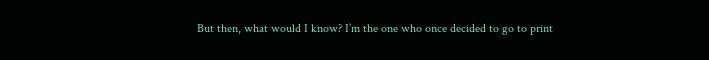But then, what would I know? I’m the one who once decided to go to print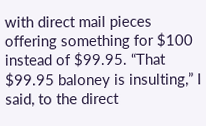with direct mail pieces offering something for $100 instead of $99.95. “That $99.95 baloney is insulting,” I said, to the direct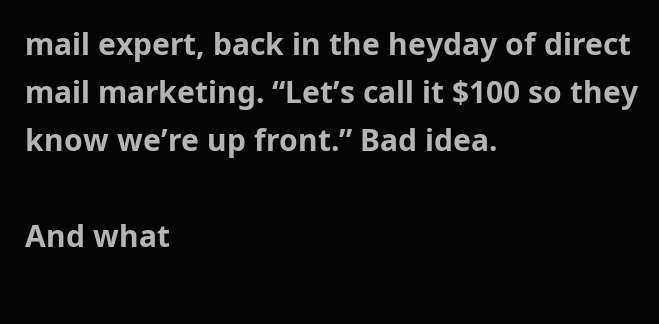mail expert, back in the heyday of direct mail marketing. “Let’s call it $100 so they know we’re up front.” Bad idea.

And what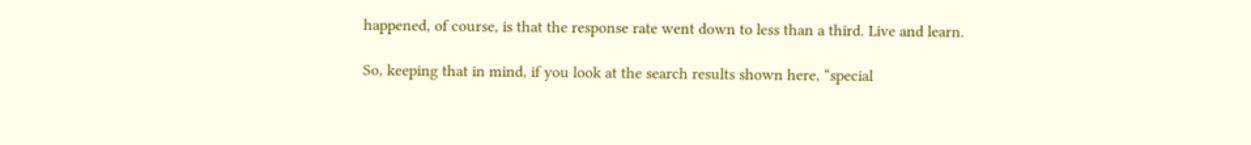happened, of course, is that the response rate went down to less than a third. Live and learn.

So, keeping that in mind, if you look at the search results shown here, “special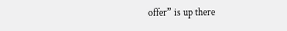offer” is up there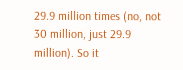29.9 million times (no, not 30 million, just 29.9 million). So it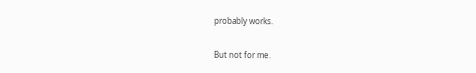probably works.

But not for me.